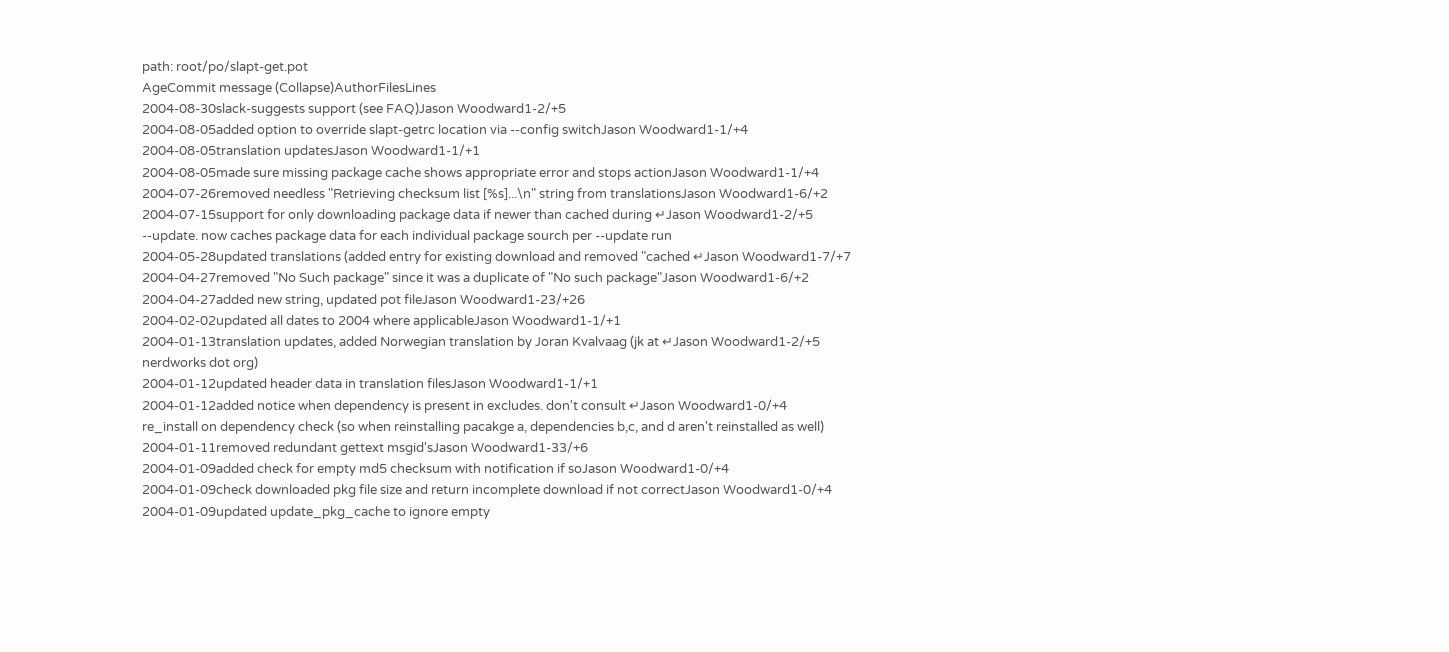path: root/po/slapt-get.pot
AgeCommit message (Collapse)AuthorFilesLines
2004-08-30slack-suggests support (see FAQ)Jason Woodward1-2/+5
2004-08-05added option to override slapt-getrc location via --config switchJason Woodward1-1/+4
2004-08-05translation updatesJason Woodward1-1/+1
2004-08-05made sure missing package cache shows appropriate error and stops actionJason Woodward1-1/+4
2004-07-26removed needless "Retrieving checksum list [%s]...\n" string from translationsJason Woodward1-6/+2
2004-07-15support for only downloading package data if newer than cached during ↵Jason Woodward1-2/+5
--update. now caches package data for each individual package sourch per --update run
2004-05-28updated translations (added entry for existing download and removed "cached ↵Jason Woodward1-7/+7
2004-04-27removed "No Such package" since it was a duplicate of "No such package"Jason Woodward1-6/+2
2004-04-27added new string, updated pot fileJason Woodward1-23/+26
2004-02-02updated all dates to 2004 where applicableJason Woodward1-1/+1
2004-01-13translation updates, added Norwegian translation by Joran Kvalvaag (jk at ↵Jason Woodward1-2/+5
nerdworks dot org)
2004-01-12updated header data in translation filesJason Woodward1-1/+1
2004-01-12added notice when dependency is present in excludes. don't consult ↵Jason Woodward1-0/+4
re_install on dependency check (so when reinstalling pacakge a, dependencies b,c, and d aren't reinstalled as well)
2004-01-11removed redundant gettext msgid'sJason Woodward1-33/+6
2004-01-09added check for empty md5 checksum with notification if soJason Woodward1-0/+4
2004-01-09check downloaded pkg file size and return incomplete download if not correctJason Woodward1-0/+4
2004-01-09updated update_pkg_cache to ignore empty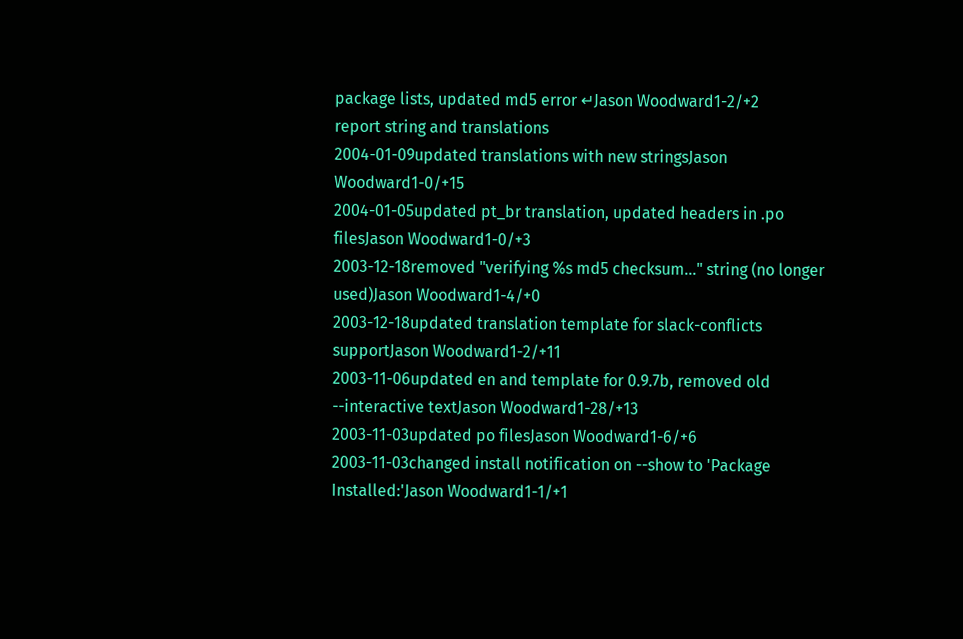package lists, updated md5 error ↵Jason Woodward1-2/+2
report string and translations
2004-01-09updated translations with new stringsJason Woodward1-0/+15
2004-01-05updated pt_br translation, updated headers in .po filesJason Woodward1-0/+3
2003-12-18removed "verifying %s md5 checksum..." string (no longer used)Jason Woodward1-4/+0
2003-12-18updated translation template for slack-conflicts supportJason Woodward1-2/+11
2003-11-06updated en and template for 0.9.7b, removed old --interactive textJason Woodward1-28/+13
2003-11-03updated po filesJason Woodward1-6/+6
2003-11-03changed install notification on --show to 'Package Installed:'Jason Woodward1-1/+1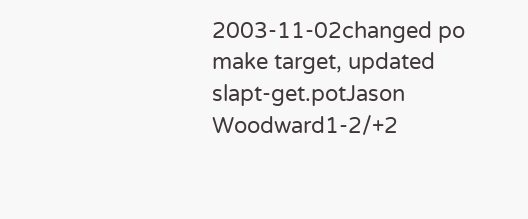2003-11-02changed po make target, updated slapt-get.potJason Woodward1-2/+2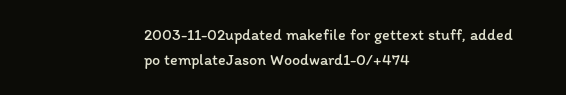2003-11-02updated makefile for gettext stuff, added po templateJason Woodward1-0/+474